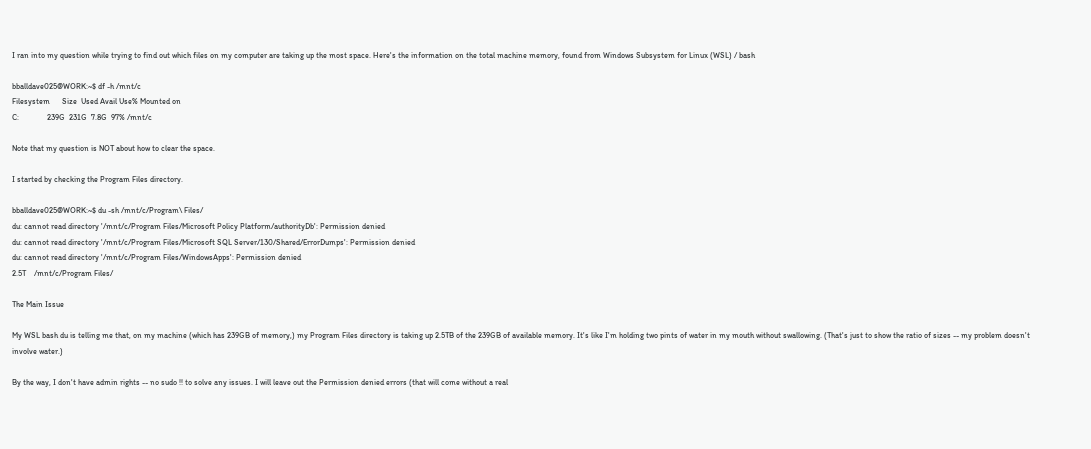I ran into my question while trying to find out which files on my computer are taking up the most space. Here's the information on the total machine memory, found from Windows Subsystem for Linux (WSL) / bash

bballdave025@WORK:~$ df -h /mnt/c
Filesystem      Size  Used Avail Use% Mounted on
C:              239G  231G  7.8G  97% /mnt/c

Note that my question is NOT about how to clear the space.

I started by checking the Program Files directory.

bballdave025@WORK:~$ du -sh /mnt/c/Program\ Files/
du: cannot read directory '/mnt/c/Program Files/Microsoft Policy Platform/authorityDb': Permission denied
du: cannot read directory '/mnt/c/Program Files/Microsoft SQL Server/130/Shared/ErrorDumps': Permission denied
du: cannot read directory '/mnt/c/Program Files/WindowsApps': Permission denied
2.5T    /mnt/c/Program Files/

The Main Issue

My WSL bash du is telling me that, on my machine (which has 239GB of memory,) my Program Files directory is taking up 2.5TB of the 239GB of available memory. It's like I'm holding two pints of water in my mouth without swallowing. (That's just to show the ratio of sizes -- my problem doesn't involve water.)

By the way, I don't have admin rights -- no sudo !! to solve any issues. I will leave out the Permission denied errors (that will come without a real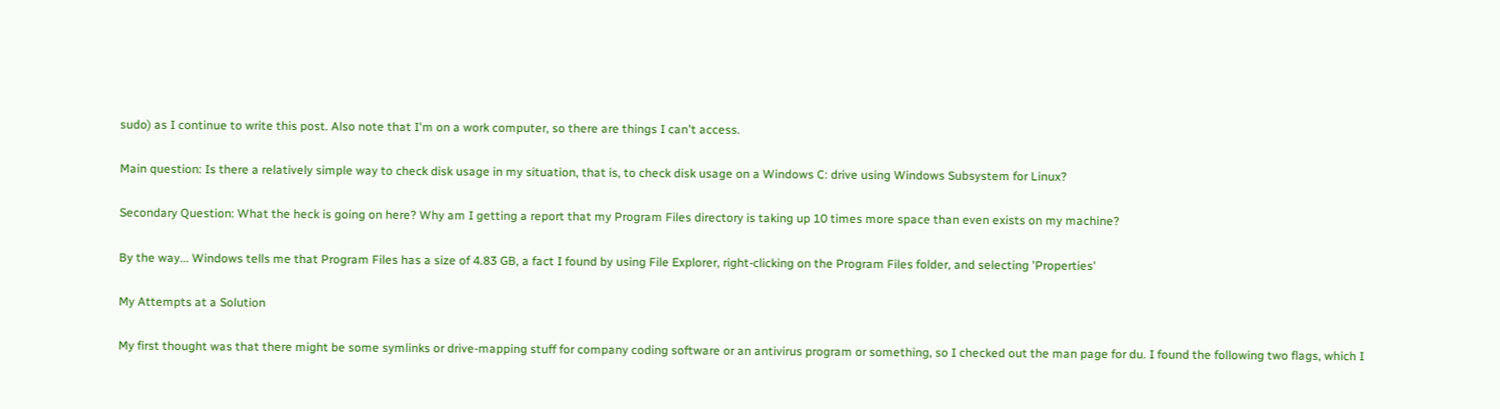sudo) as I continue to write this post. Also note that I'm on a work computer, so there are things I can't access.

Main question: Is there a relatively simple way to check disk usage in my situation, that is, to check disk usage on a Windows C: drive using Windows Subsystem for Linux?

Secondary Question: What the heck is going on here? Why am I getting a report that my Program Files directory is taking up 10 times more space than even exists on my machine?

By the way... Windows tells me that Program Files has a size of 4.83 GB, a fact I found by using File Explorer, right-clicking on the Program Files folder, and selecting 'Properties'

My Attempts at a Solution

My first thought was that there might be some symlinks or drive-mapping stuff for company coding software or an antivirus program or something, so I checked out the man page for du. I found the following two flags, which I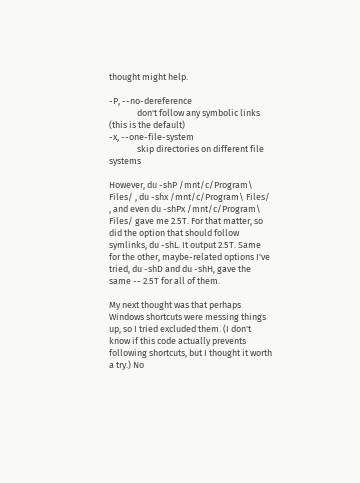thought might help.

-P, --no-dereference
              don't follow any symbolic links (this is the default)
-x, --one-file-system
              skip directories on different file systems

However, du -shP /mnt/c/Program\ Files/ , du -shx /mnt/c/Program\ Files/ , and even du -shPx /mnt/c/Program\ Files/ gave me 2.5T. For that matter, so did the option that should follow symlinks, du -shL. It output 2.5T. Same for the other, maybe-related options I've tried, du -shD and du -shH, gave the same -- 2.5T for all of them.

My next thought was that perhaps Windows shortcuts were messing things up, so I tried excluded them. (I don't know if this code actually prevents following shortcuts, but I thought it worth a try.) No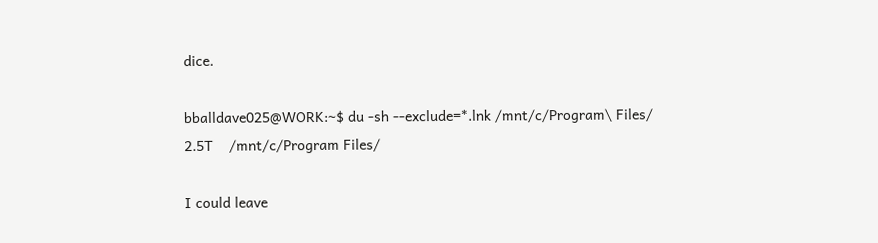dice.

bballdave025@WORK:~$ du -sh --exclude=*.lnk /mnt/c/Program\ Files/
2.5T    /mnt/c/Program Files/

I could leave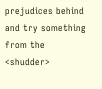prejudices behind and try something from the <shudder>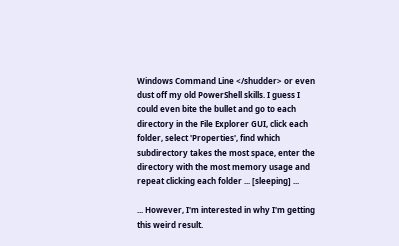Windows Command Line </shudder> or even dust off my old PowerShell skills. I guess I could even bite the bullet and go to each directory in the File Explorer GUI, click each folder, select 'Properties', find which subdirectory takes the most space, enter the directory with the most memory usage and repeat clicking each folder ... [sleeping] ...

... However, I'm interested in why I'm getting this weird result.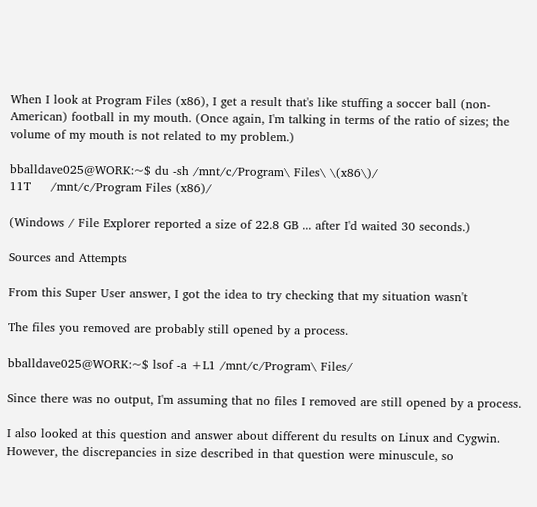When I look at Program Files (x86), I get a result that's like stuffing a soccer ball (non-American) football in my mouth. (Once again, I'm talking in terms of the ratio of sizes; the volume of my mouth is not related to my problem.)

bballdave025@WORK:~$ du -sh /mnt/c/Program\ Files\ \(x86\)/
11T     /mnt/c/Program Files (x86)/

(Windows / File Explorer reported a size of 22.8 GB ... after I'd waited 30 seconds.)

Sources and Attempts

From this Super User answer, I got the idea to try checking that my situation wasn't

The files you removed are probably still opened by a process.

bballdave025@WORK:~$ lsof -a +L1 /mnt/c/Program\ Files/

Since there was no output, I'm assuming that no files I removed are still opened by a process.

I also looked at this question and answer about different du results on Linux and Cygwin. However, the discrepancies in size described in that question were minuscule, so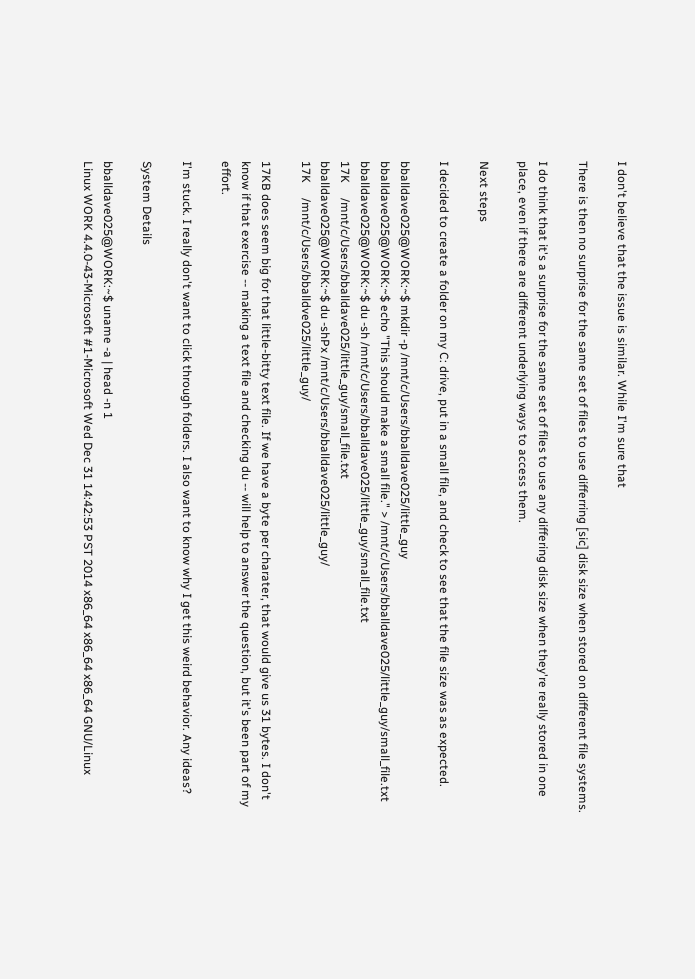I don't believe that the issue is similar. While I'm sure that

There is then no surprise for the same set of files to use differring [sic] disk size when stored on different file systems.

I do think that it's a surprise for the same set of files to use any differing disk size when they're really stored in one place, even if there are different underlying ways to access them.

Next steps

I decided to create a folder on my C: drive, put in a small file, and check to see that the file size was as expected.

bballdave025@WORK:~$ mkdir -p /mnt/c/Users/bballdave025/little_guy
bballdave025@WORK:~$ echo "This should make a small file." > /mnt/c/Users/bballdave025/little_guy/small_file.txt
bballdave025@WORK:~$ du -sh /mnt/c/Users/bballdave025/little_guy/small_file.txt
17K     /mnt/c/Users/bballdave025/little_guy/small_file.txt
bballdave025@WORK:~$ du -shPx /mnt/c/Users/bballdave025/little_guy/
17K     /mnt/c/Users/bballdve025/little_guy/

17KB does seem big for that little-bitty text file. If we have a byte per charater, that would give us 31 bytes. I don't know if that exercise -- making a text file and checking du -- will help to answer the question, but it's been part of my effort.

I'm stuck. I really don't want to click through folders. I also want to know why I get this weird behavior. Any ideas?

System Details

bballdave025@WORK:~$ uname -a | head -n 1
Linux WORK 4.4.0-43-Microsoft #1-Microsoft Wed Dec 31 14:42:53 PST 2014 x86_64 x86_64 x86_64 GNU/Linux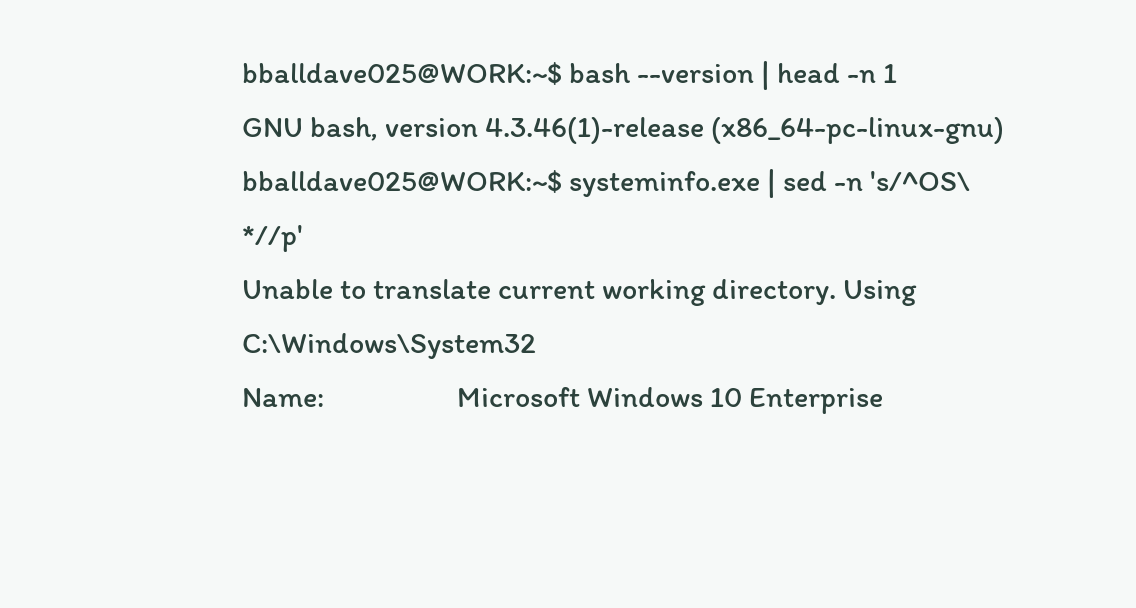bballdave025@WORK:~$ bash --version | head -n 1
GNU bash, version 4.3.46(1)-release (x86_64-pc-linux-gnu)
bballdave025@WORK:~$ systeminfo.exe | sed -n 's/^OS\ *//p'
Unable to translate current working directory. Using C:\Windows\System32
Name:                   Microsoft Windows 10 Enterprise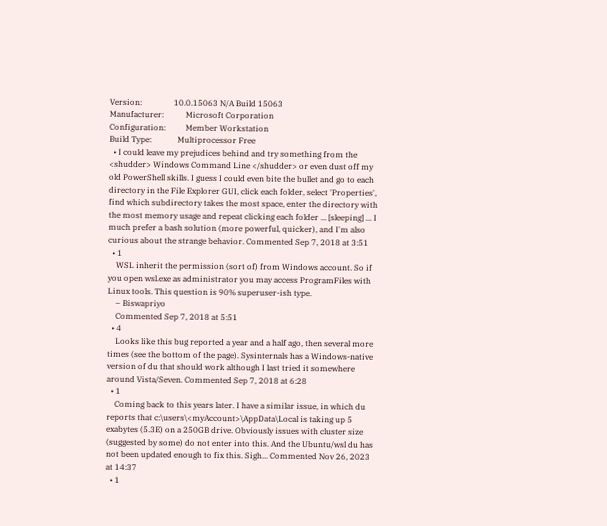Version:                10.0.15063 N/A Build 15063
Manufacturer:           Microsoft Corporation
Configuration:          Member Workstation
Build Type:             Multiprocessor Free
  • I could leave my prejudices behind and try something from the <shudder> Windows Command Line </shudder> or even dust off my old PowerShell skills. I guess I could even bite the bullet and go to each directory in the File Explorer GUI, click each folder, select 'Properties', find which subdirectory takes the most space, enter the directory with the most memory usage and repeat clicking each folder ... [sleeping] ... I much prefer a bash solution (more powerful, quicker), and I'm also curious about the strange behavior. Commented Sep 7, 2018 at 3:51
  • 1
    WSL inherit the permission (sort of) from Windows account. So if you open wsl.exe as administrator you may access ProgramFiles with Linux tools. This question is 90% superuser-ish type.
    – Biswapriyo
    Commented Sep 7, 2018 at 5:51
  • 4
    Looks like this bug reported a year and a half ago, then several more times (see the bottom of the page). Sysinternals has a Windows-native version of du that should work although I last tried it somewhere around Vista/Seven. Commented Sep 7, 2018 at 6:28
  • 1
    Coming back to this years later. I have a similar issue, in which du reports that c:\users\<myAccount>\AppData\Local is taking up 5 exabytes (5.3E) on a 250GB drive. Obviously issues with cluster size (suggested by some) do not enter into this. And the Ubuntu/wsl du has not been updated enough to fix this. Sigh... Commented Nov 26, 2023 at 14:37
  • 1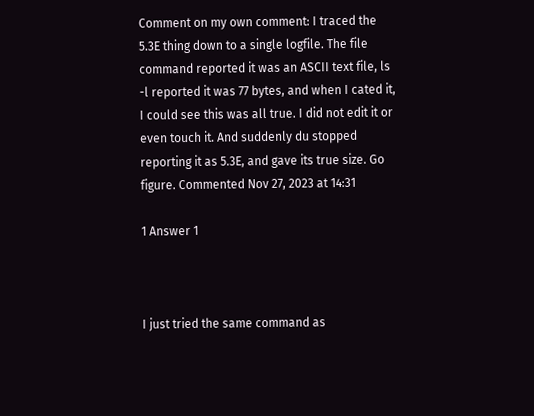Comment on my own comment: I traced the 5.3E thing down to a single logfile. The file command reported it was an ASCII text file, ls -l reported it was 77 bytes, and when I cated it, I could see this was all true. I did not edit it or even touch it. And suddenly du stopped reporting it as 5.3E, and gave its true size. Go figure. Commented Nov 27, 2023 at 14:31

1 Answer 1



I just tried the same command as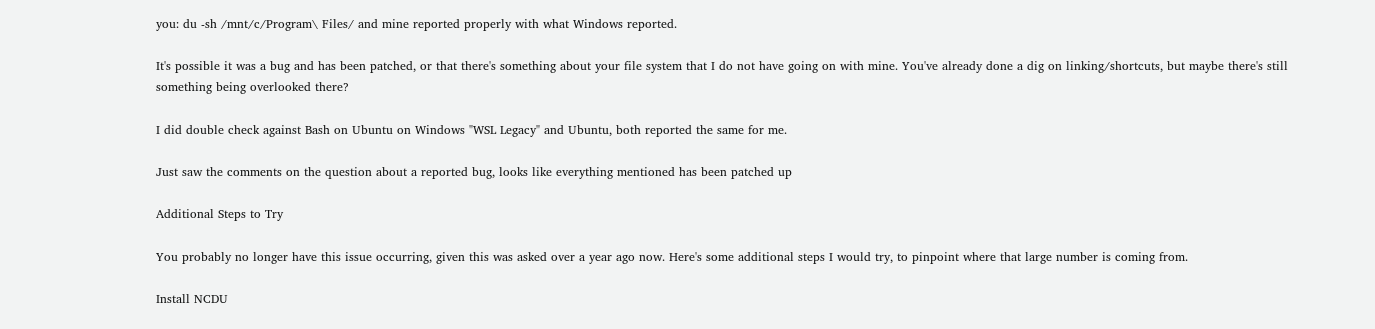you: du -sh /mnt/c/Program\ Files/ and mine reported properly with what Windows reported.

It's possible it was a bug and has been patched, or that there's something about your file system that I do not have going on with mine. You've already done a dig on linking/shortcuts, but maybe there's still something being overlooked there?

I did double check against Bash on Ubuntu on Windows "WSL Legacy" and Ubuntu, both reported the same for me.

Just saw the comments on the question about a reported bug, looks like everything mentioned has been patched up

Additional Steps to Try

You probably no longer have this issue occurring, given this was asked over a year ago now. Here's some additional steps I would try, to pinpoint where that large number is coming from.

Install NCDU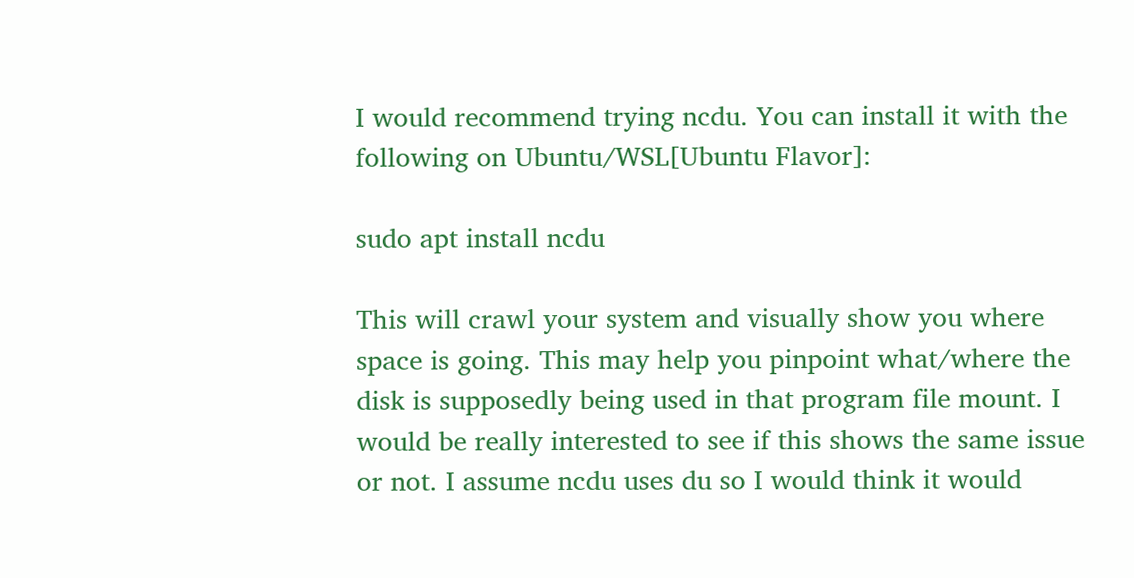I would recommend trying ncdu. You can install it with the following on Ubuntu/WSL[Ubuntu Flavor]:

sudo apt install ncdu

This will crawl your system and visually show you where space is going. This may help you pinpoint what/where the disk is supposedly being used in that program file mount. I would be really interested to see if this shows the same issue or not. I assume ncdu uses du so I would think it would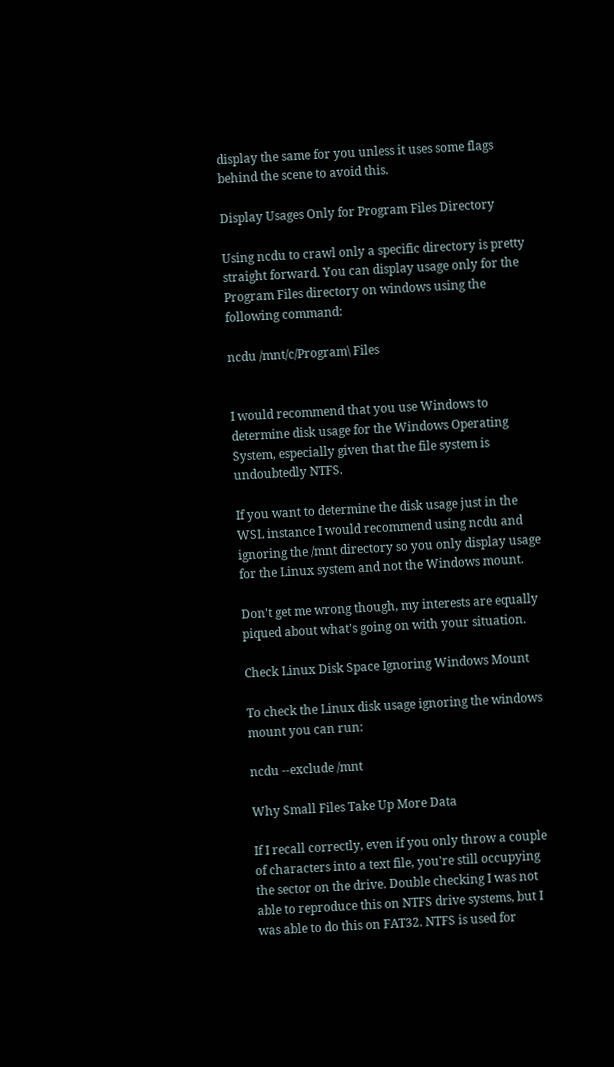display the same for you unless it uses some flags behind the scene to avoid this.

Display Usages Only for Program Files Directory

Using ncdu to crawl only a specific directory is pretty straight forward. You can display usage only for the Program Files directory on windows using the following command:

ncdu /mnt/c/Program\ Files


I would recommend that you use Windows to determine disk usage for the Windows Operating System, especially given that the file system is undoubtedly NTFS.

If you want to determine the disk usage just in the WSL instance I would recommend using ncdu and ignoring the /mnt directory so you only display usage for the Linux system and not the Windows mount.

Don't get me wrong though, my interests are equally piqued about what's going on with your situation.

Check Linux Disk Space Ignoring Windows Mount

To check the Linux disk usage ignoring the windows mount you can run:

ncdu --exclude /mnt

Why Small Files Take Up More Data

If I recall correctly, even if you only throw a couple of characters into a text file, you're still occupying the sector on the drive. Double checking I was not able to reproduce this on NTFS drive systems, but I was able to do this on FAT32. NTFS is used for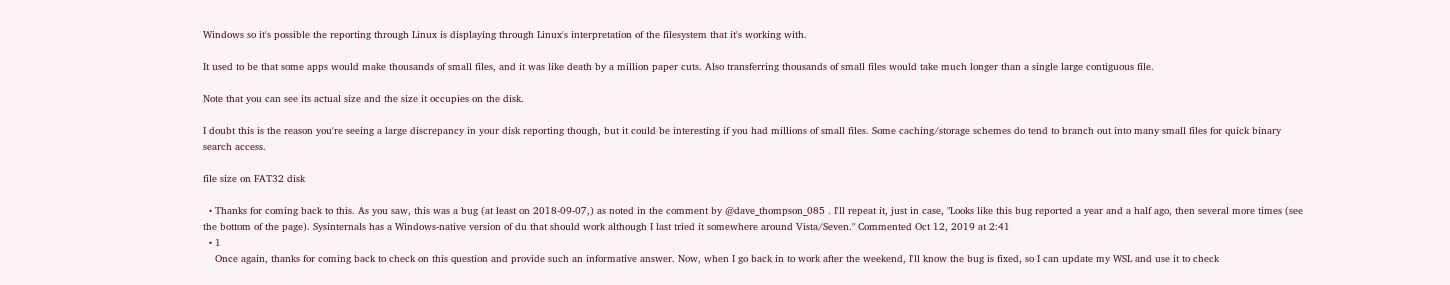Windows so it's possible the reporting through Linux is displaying through Linux's interpretation of the filesystem that it's working with.

It used to be that some apps would make thousands of small files, and it was like death by a million paper cuts. Also transferring thousands of small files would take much longer than a single large contiguous file.

Note that you can see its actual size and the size it occupies on the disk.

I doubt this is the reason you're seeing a large discrepancy in your disk reporting though, but it could be interesting if you had millions of small files. Some caching/storage schemes do tend to branch out into many small files for quick binary search access.

file size on FAT32 disk

  • Thanks for coming back to this. As you saw, this was a bug (at least on 2018-09-07,) as noted in the comment by @dave_thompson_085 . I'll repeat it, just in case, "Looks like this bug reported a year and a half ago, then several more times (see the bottom of the page). Sysinternals has a Windows-native version of du that should work although I last tried it somewhere around Vista/Seven." Commented Oct 12, 2019 at 2:41
  • 1
    Once again, thanks for coming back to check on this question and provide such an informative answer. Now, when I go back in to work after the weekend, I'll know the bug is fixed, so I can update my WSL and use it to check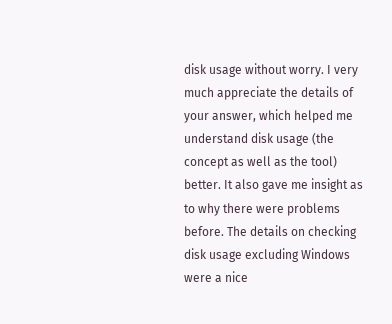disk usage without worry. I very much appreciate the details of your answer, which helped me understand disk usage (the concept as well as the tool) better. It also gave me insight as to why there were problems before. The details on checking disk usage excluding Windows were a nice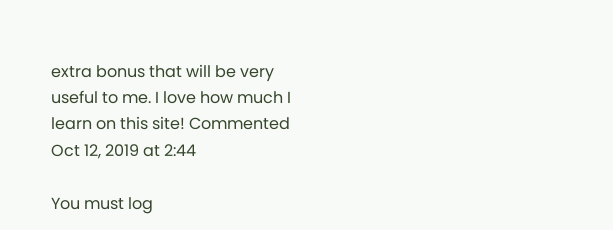extra bonus that will be very useful to me. I love how much I learn on this site! Commented Oct 12, 2019 at 2:44

You must log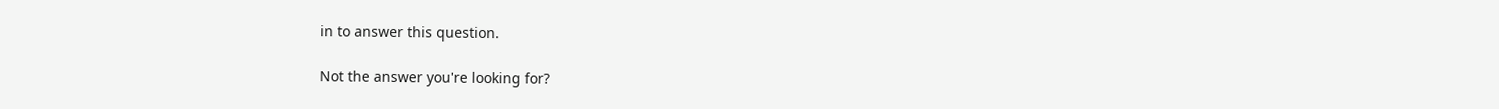in to answer this question.

Not the answer you're looking for?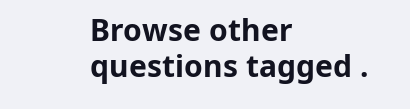Browse other questions tagged .